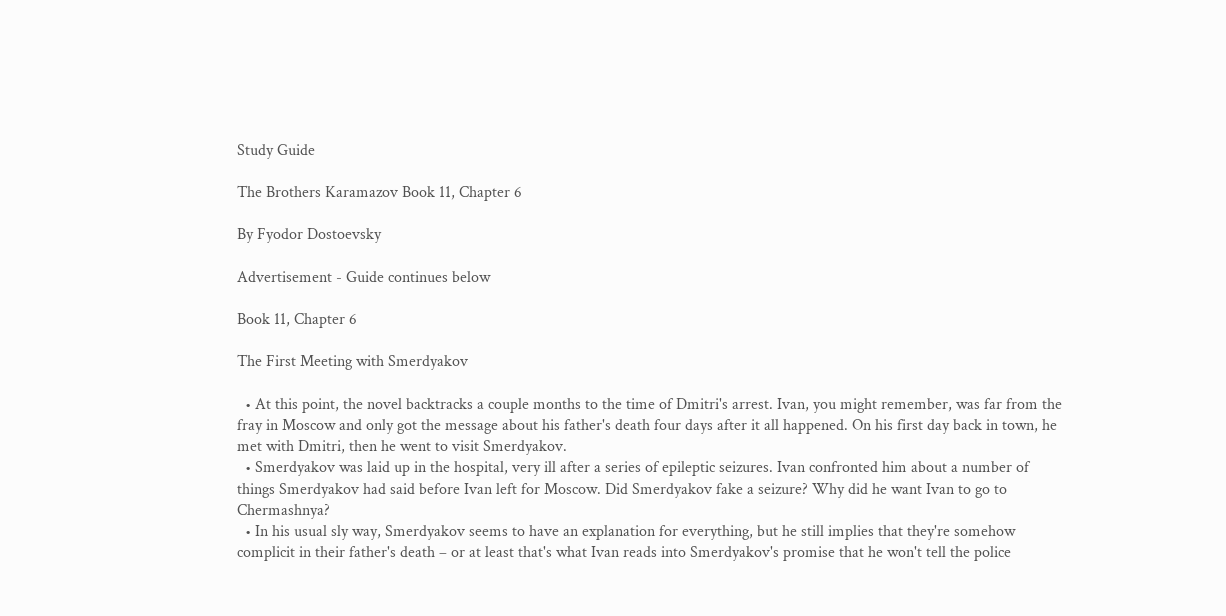Study Guide

The Brothers Karamazov Book 11, Chapter 6

By Fyodor Dostoevsky

Advertisement - Guide continues below

Book 11, Chapter 6

The First Meeting with Smerdyakov

  • At this point, the novel backtracks a couple months to the time of Dmitri's arrest. Ivan, you might remember, was far from the fray in Moscow and only got the message about his father's death four days after it all happened. On his first day back in town, he met with Dmitri, then he went to visit Smerdyakov.
  • Smerdyakov was laid up in the hospital, very ill after a series of epileptic seizures. Ivan confronted him about a number of things Smerdyakov had said before Ivan left for Moscow. Did Smerdyakov fake a seizure? Why did he want Ivan to go to Chermashnya?
  • In his usual sly way, Smerdyakov seems to have an explanation for everything, but he still implies that they're somehow complicit in their father's death – or at least that's what Ivan reads into Smerdyakov's promise that he won't tell the police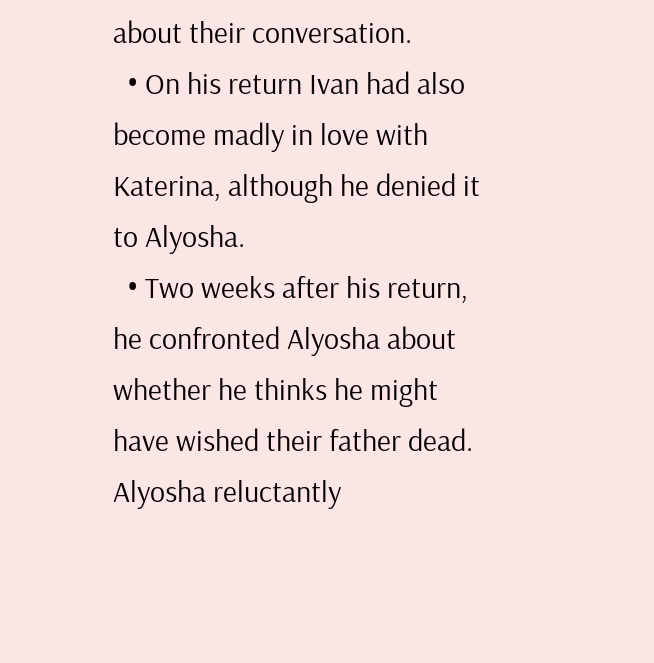about their conversation.
  • On his return Ivan had also become madly in love with Katerina, although he denied it to Alyosha.
  • Two weeks after his return, he confronted Alyosha about whether he thinks he might have wished their father dead. Alyosha reluctantly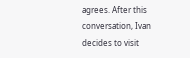agrees. After this conversation, Ivan decides to visit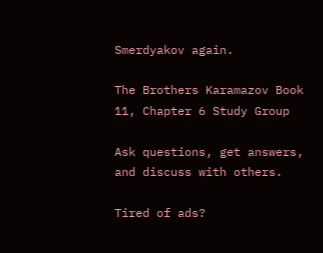Smerdyakov again.

The Brothers Karamazov Book 11, Chapter 6 Study Group

Ask questions, get answers, and discuss with others.

Tired of ads?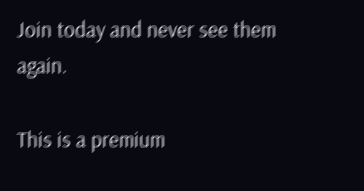Join today and never see them again.

This is a premium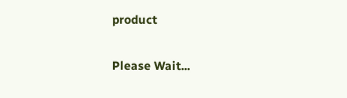product

Please Wait...